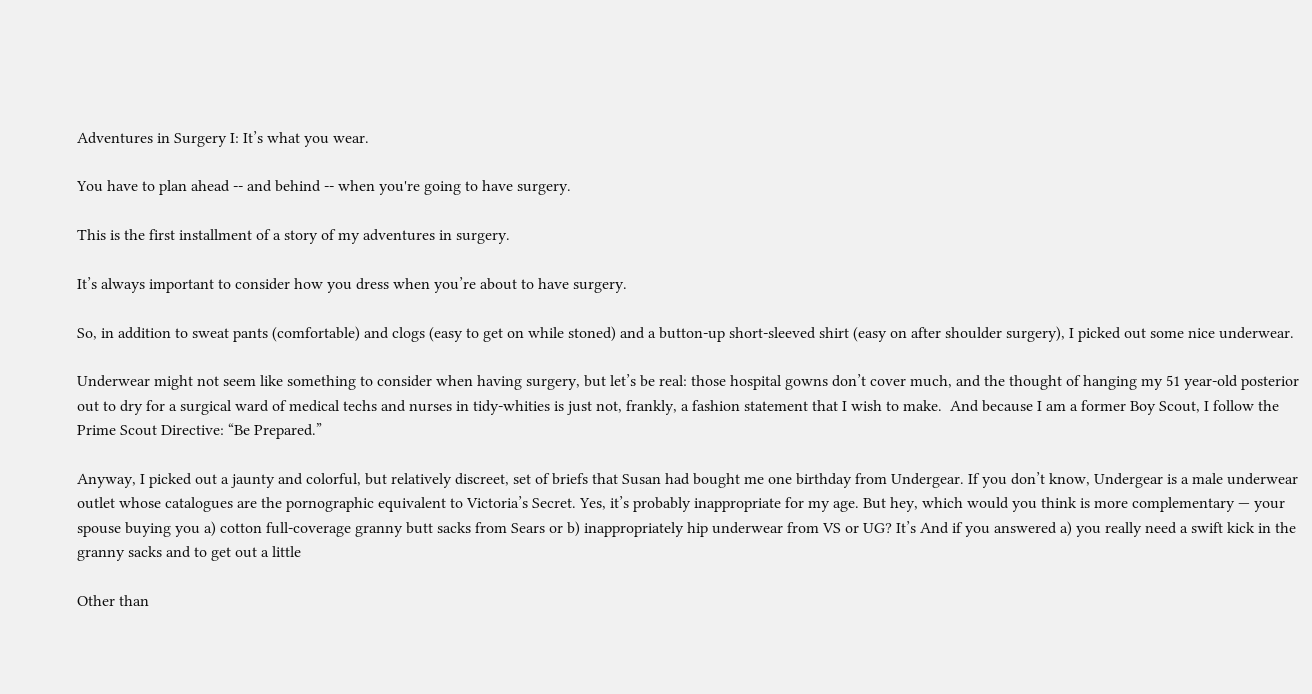Adventures in Surgery I: It’s what you wear.

You have to plan ahead -- and behind -- when you're going to have surgery.

This is the first installment of a story of my adventures in surgery.

It’s always important to consider how you dress when you’re about to have surgery.

So, in addition to sweat pants (comfortable) and clogs (easy to get on while stoned) and a button-up short-sleeved shirt (easy on after shoulder surgery), I picked out some nice underwear.

Underwear might not seem like something to consider when having surgery, but let’s be real: those hospital gowns don’t cover much, and the thought of hanging my 51 year-old posterior out to dry for a surgical ward of medical techs and nurses in tidy-whities is just not, frankly, a fashion statement that I wish to make.  And because I am a former Boy Scout, I follow the Prime Scout Directive: “Be Prepared.”

Anyway, I picked out a jaunty and colorful, but relatively discreet, set of briefs that Susan had bought me one birthday from Undergear. If you don’t know, Undergear is a male underwear outlet whose catalogues are the pornographic equivalent to Victoria’s Secret. Yes, it’s probably inappropriate for my age. But hey, which would you think is more complementary — your spouse buying you a) cotton full-coverage granny butt sacks from Sears or b) inappropriately hip underwear from VS or UG? It’s And if you answered a) you really need a swift kick in the granny sacks and to get out a little

Other than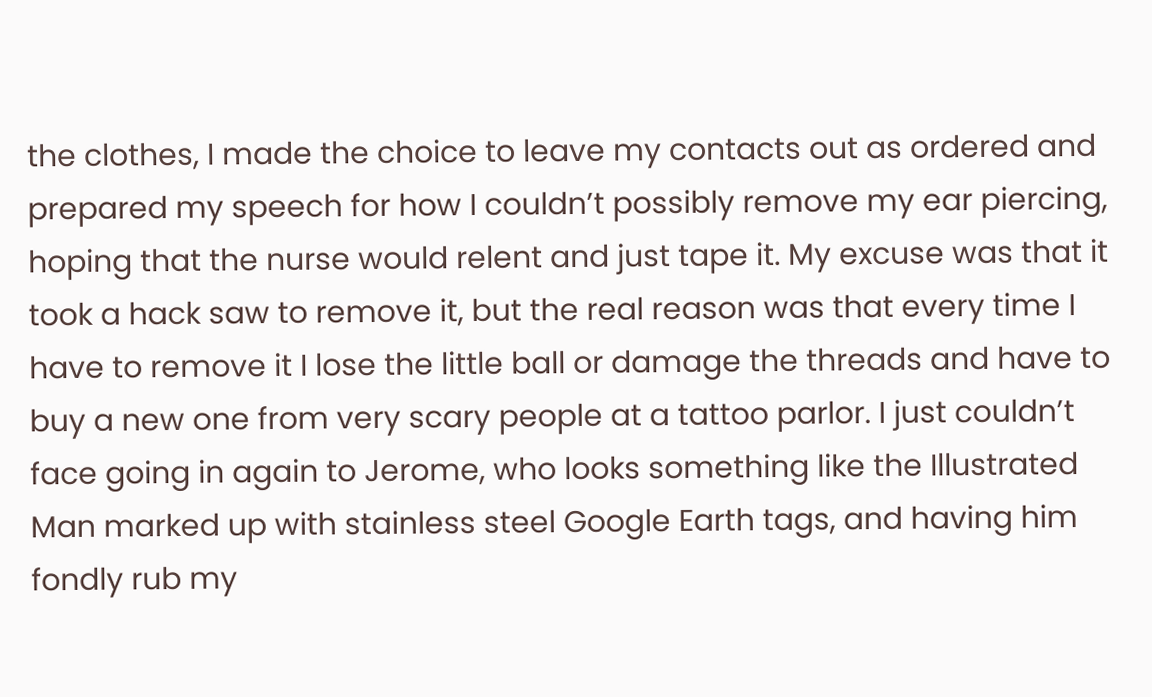the clothes, I made the choice to leave my contacts out as ordered and prepared my speech for how I couldn’t possibly remove my ear piercing, hoping that the nurse would relent and just tape it. My excuse was that it took a hack saw to remove it, but the real reason was that every time I have to remove it I lose the little ball or damage the threads and have to buy a new one from very scary people at a tattoo parlor. I just couldn’t face going in again to Jerome, who looks something like the Illustrated Man marked up with stainless steel Google Earth tags, and having him fondly rub my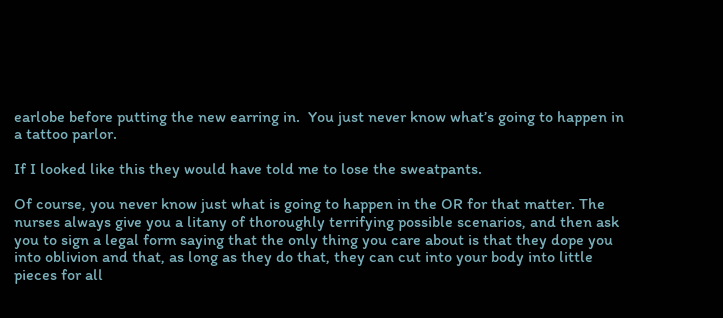earlobe before putting the new earring in.  You just never know what’s going to happen in a tattoo parlor.

If I looked like this they would have told me to lose the sweatpants.

Of course, you never know just what is going to happen in the OR for that matter. The nurses always give you a litany of thoroughly terrifying possible scenarios, and then ask you to sign a legal form saying that the only thing you care about is that they dope you into oblivion and that, as long as they do that, they can cut into your body into little pieces for all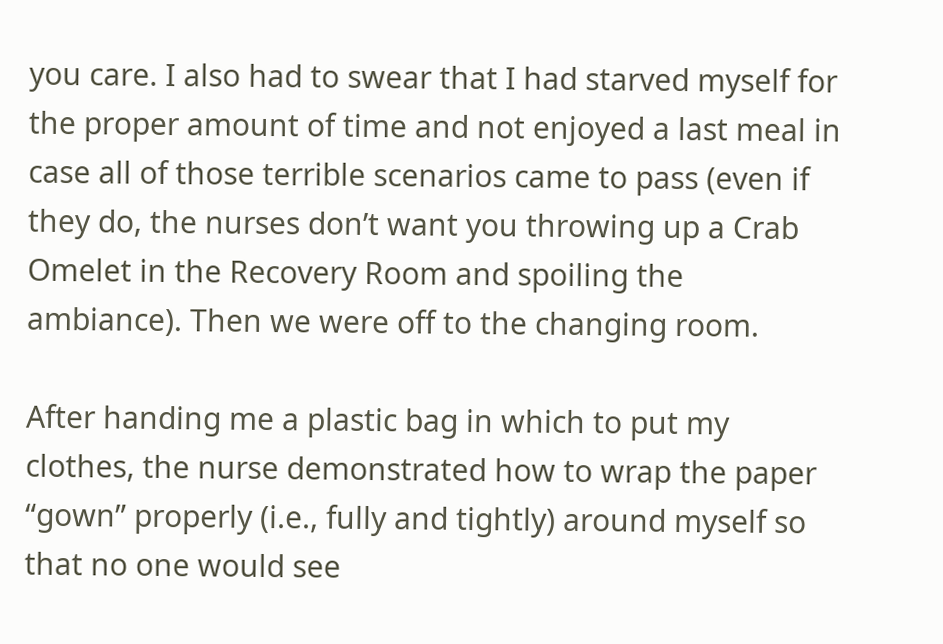you care. I also had to swear that I had starved myself for the proper amount of time and not enjoyed a last meal in case all of those terrible scenarios came to pass (even if they do, the nurses don’t want you throwing up a Crab Omelet in the Recovery Room and spoiling the ambiance). Then we were off to the changing room.

After handing me a plastic bag in which to put my clothes, the nurse demonstrated how to wrap the paper “gown” properly (i.e., fully and tightly) around myself so that no one would see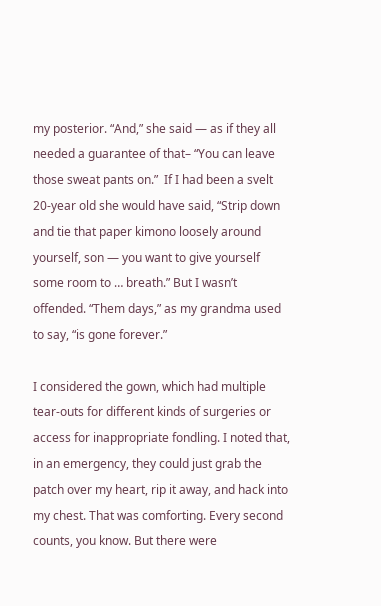my posterior. “And,” she said — as if they all needed a guarantee of that– “You can leave those sweat pants on.”  If I had been a svelt 20-year old she would have said, “Strip down and tie that paper kimono loosely around yourself, son — you want to give yourself some room to … breath.” But I wasn’t offended. “Them days,” as my grandma used to say, “is gone forever.”

I considered the gown, which had multiple tear-outs for different kinds of surgeries or access for inappropriate fondling. I noted that, in an emergency, they could just grab the patch over my heart, rip it away, and hack into my chest. That was comforting. Every second counts, you know. But there were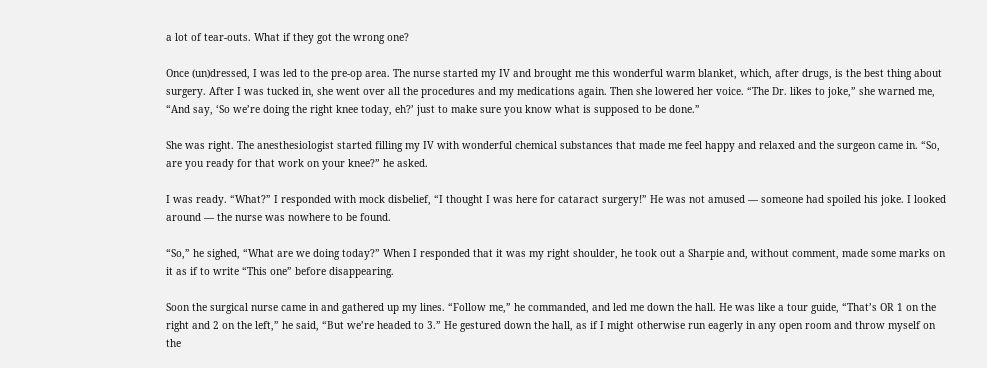a lot of tear-outs. What if they got the wrong one?

Once (un)dressed, I was led to the pre-op area. The nurse started my IV and brought me this wonderful warm blanket, which, after drugs, is the best thing about surgery. After I was tucked in, she went over all the procedures and my medications again. Then she lowered her voice. “The Dr. likes to joke,” she warned me, “And say, ‘So we’re doing the right knee today, eh?’ just to make sure you know what is supposed to be done.”

She was right. The anesthesiologist started filling my IV with wonderful chemical substances that made me feel happy and relaxed and the surgeon came in. “So, are you ready for that work on your knee?” he asked.

I was ready. “What?” I responded with mock disbelief, “I thought I was here for cataract surgery!” He was not amused — someone had spoiled his joke. I looked around — the nurse was nowhere to be found.

“So,” he sighed, “What are we doing today?” When I responded that it was my right shoulder, he took out a Sharpie and, without comment, made some marks on it as if to write “This one” before disappearing.

Soon the surgical nurse came in and gathered up my lines. “Follow me,” he commanded, and led me down the hall. He was like a tour guide, “That’s OR 1 on the right and 2 on the left,” he said, “But we’re headed to 3.” He gestured down the hall, as if I might otherwise run eagerly in any open room and throw myself on the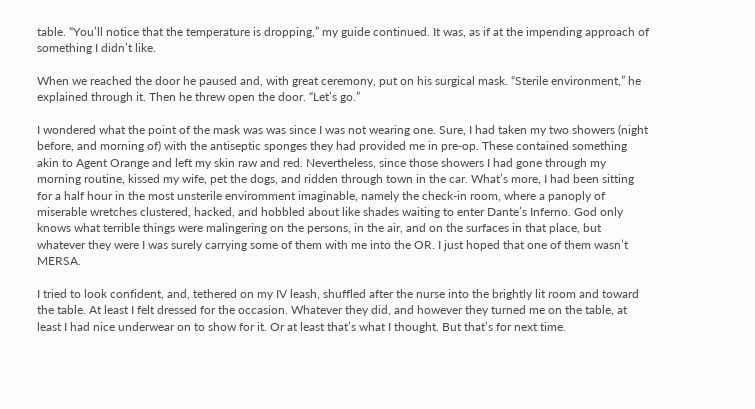table. “You’ll notice that the temperature is dropping,” my guide continued. It was, as if at the impending approach of something I didn’t like.

When we reached the door he paused and, with great ceremony, put on his surgical mask. “Sterile environment,” he explained through it. Then he threw open the door. “Let’s go.”

I wondered what the point of the mask was was since I was not wearing one. Sure, I had taken my two showers (night before, and morning of) with the antiseptic sponges they had provided me in pre-op. These contained something akin to Agent Orange and left my skin raw and red. Nevertheless, since those showers I had gone through my morning routine, kissed my wife, pet the dogs, and ridden through town in the car. What’s more, I had been sitting for a half hour in the most unsterile enviromment imaginable, namely the check-in room, where a panoply of miserable wretches clustered, hacked, and hobbled about like shades waiting to enter Dante’s Inferno. God only knows what terrible things were malingering on the persons, in the air, and on the surfaces in that place, but whatever they were I was surely carrying some of them with me into the OR. I just hoped that one of them wasn’t MERSA.

I tried to look confident, and, tethered on my IV leash, shuffled after the nurse into the brightly lit room and toward the table. At least I felt dressed for the occasion. Whatever they did, and however they turned me on the table, at least I had nice underwear on to show for it. Or at least that’s what I thought. But that’s for next time.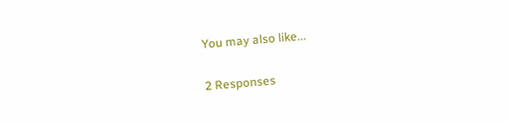You may also like...

2 Responses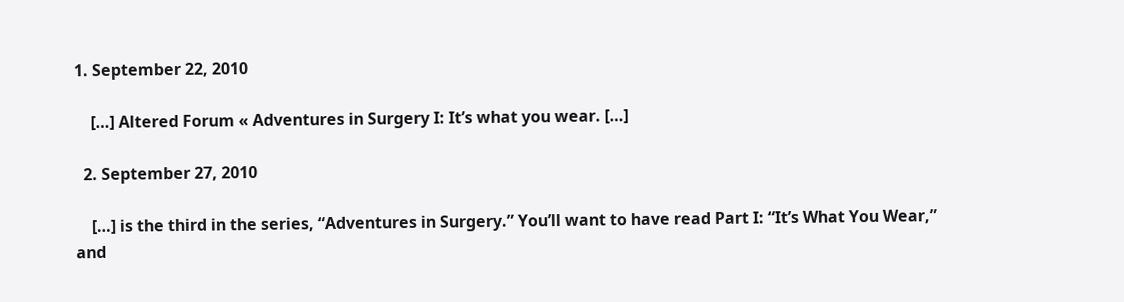1. September 22, 2010

    […] Altered Forum « Adventures in Surgery I: It’s what you wear. […]

  2. September 27, 2010

    […] is the third in the series, “Adventures in Surgery.” You’ll want to have read Part I: “It’s What You Wear,” and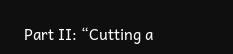Part II: “Cutting a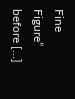Fine Figure” before […]